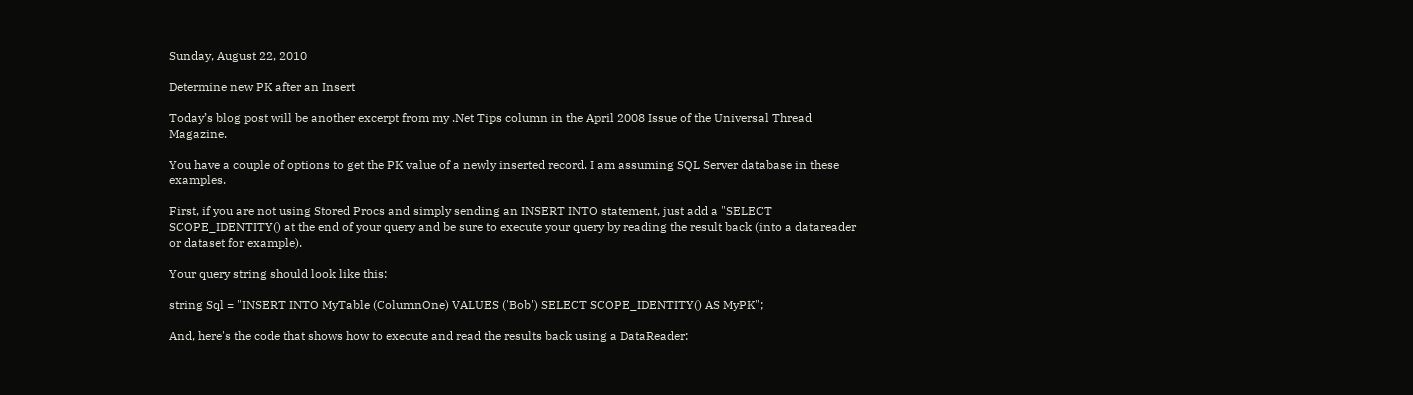Sunday, August 22, 2010

Determine new PK after an Insert

Today’s blog post will be another excerpt from my .Net Tips column in the April 2008 Issue of the Universal Thread Magazine.

You have a couple of options to get the PK value of a newly inserted record. I am assuming SQL Server database in these examples.

First, if you are not using Stored Procs and simply sending an INSERT INTO statement, just add a "SELECT SCOPE_IDENTITY() at the end of your query and be sure to execute your query by reading the result back (into a datareader or dataset for example).

Your query string should look like this:

string Sql = "INSERT INTO MyTable (ColumnOne) VALUES ('Bob') SELECT SCOPE_IDENTITY() AS MyPK";

And, here's the code that shows how to execute and read the results back using a DataReader: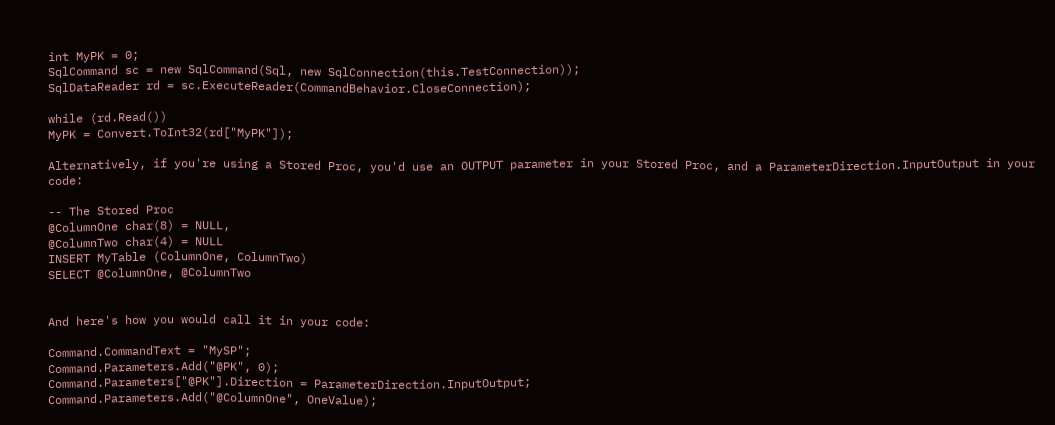int MyPK = 0;
SqlCommand sc = new SqlCommand(Sql, new SqlConnection(this.TestConnection));
SqlDataReader rd = sc.ExecuteReader(CommandBehavior.CloseConnection);

while (rd.Read())
MyPK = Convert.ToInt32(rd["MyPK"]);

Alternatively, if you're using a Stored Proc, you'd use an OUTPUT parameter in your Stored Proc, and a ParameterDirection.InputOutput in your code:

-- The Stored Proc
@ColumnOne char(8) = NULL,
@ColumnTwo char(4) = NULL
INSERT MyTable (ColumnOne, ColumnTwo)
SELECT @ColumnOne, @ColumnTwo


And here's how you would call it in your code:

Command.CommandText = "MySP";
Command.Parameters.Add("@PK", 0);
Command.Parameters["@PK"].Direction = ParameterDirection.InputOutput;
Command.Parameters.Add("@ColumnOne", OneValue);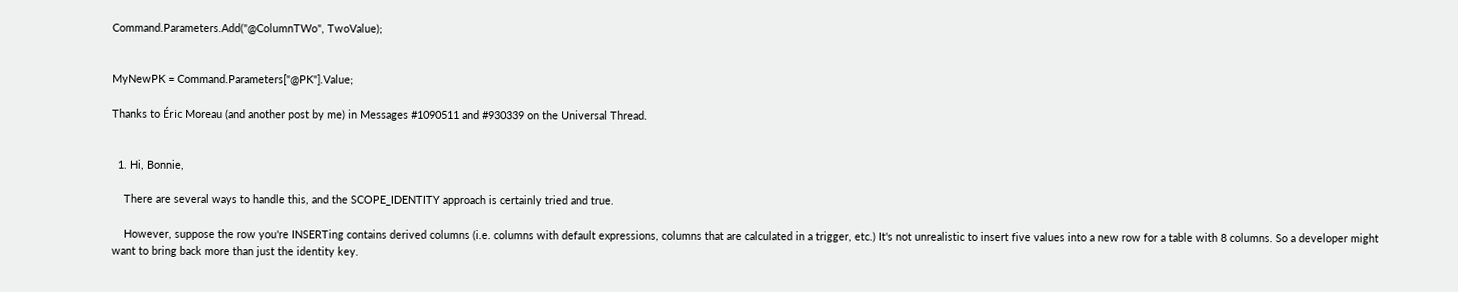Command.Parameters.Add("@ColumnTWo", TwoValue);


MyNewPK = Command.Parameters["@PK"].Value;

Thanks to Éric Moreau (and another post by me) in Messages #1090511 and #930339 on the Universal Thread.


  1. Hi, Bonnie,

    There are several ways to handle this, and the SCOPE_IDENTITY approach is certainly tried and true.

    However, suppose the row you're INSERTing contains derived columns (i.e. columns with default expressions, columns that are calculated in a trigger, etc.) It's not unrealistic to insert five values into a new row for a table with 8 columns. So a developer might want to bring back more than just the identity key.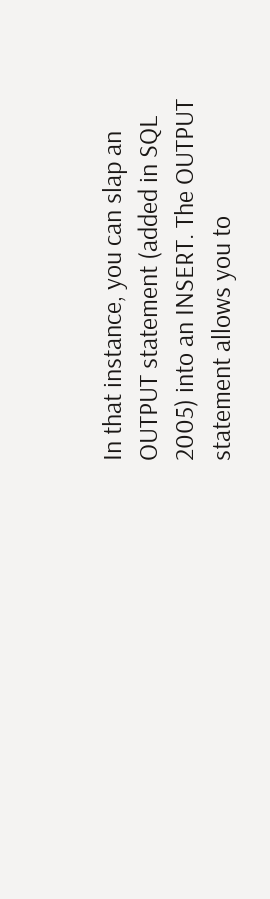In that instance, you can slap an OUTPUT statement (added in SQL 2005) into an INSERT. The OUTPUT statement allows you to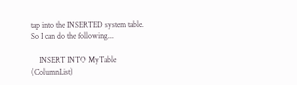tap into the INSERTED system table. So I can do the following...

    INSERT INTO MyTable (ColumnList)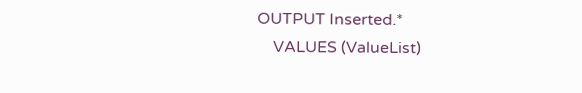OUTPUT Inserted.*
    VALUES (ValueList)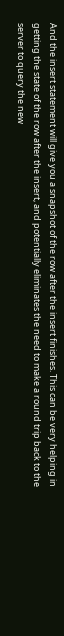And the insert statement will give you a snapshot of the row after the insert finishes. This can be very helping in getting the state of the row after the insert, and potentially eliminates the need to make a round trip back to the server to query the new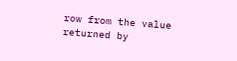row from the value returned by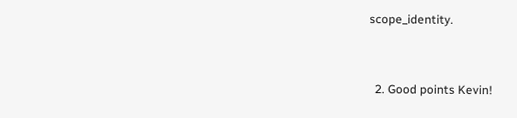scope_identity.


  2. Good points Kevin!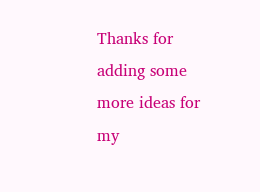Thanks for adding some more ideas for my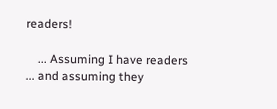readers!

    ... Assuming I have readers ... and assuming they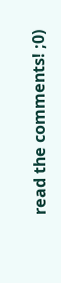read the comments! ;0)